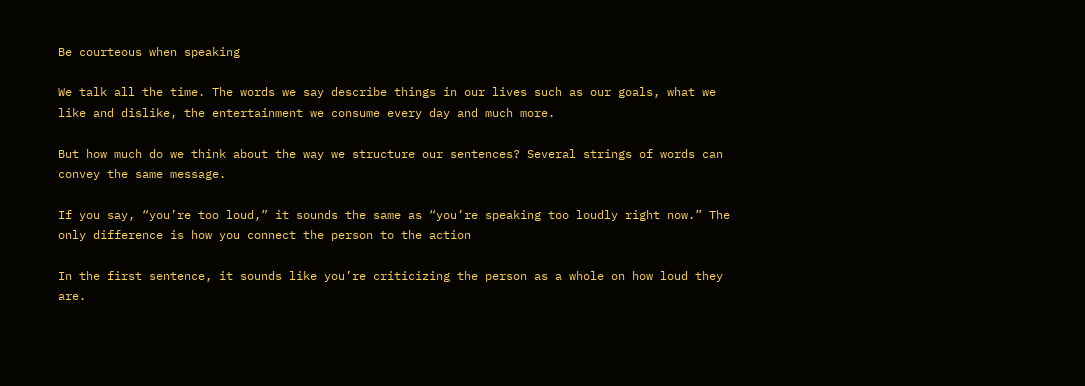Be courteous when speaking

We talk all the time. The words we say describe things in our lives such as our goals, what we like and dislike, the entertainment we consume every day and much more.

But how much do we think about the way we structure our sentences? Several strings of words can convey the same message.

If you say, “you’re too loud,” it sounds the same as “you’re speaking too loudly right now.” The only difference is how you connect the person to the action

In the first sentence, it sounds like you’re criticizing the person as a whole on how loud they are.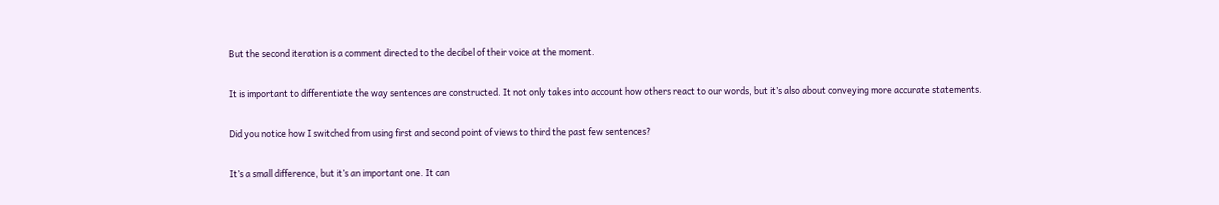But the second iteration is a comment directed to the decibel of their voice at the moment.

It is important to differentiate the way sentences are constructed. It not only takes into account how others react to our words, but it’s also about conveying more accurate statements.

Did you notice how I switched from using first and second point of views to third the past few sentences?

It’s a small difference, but it’s an important one. It can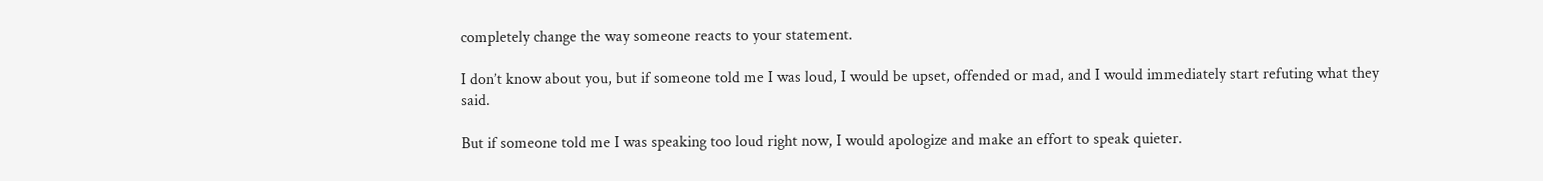completely change the way someone reacts to your statement.

I don’t know about you, but if someone told me I was loud, I would be upset, offended or mad, and I would immediately start refuting what they said.

But if someone told me I was speaking too loud right now, I would apologize and make an effort to speak quieter.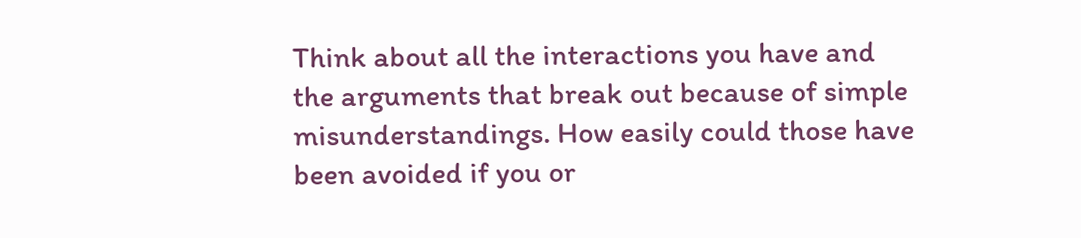Think about all the interactions you have and the arguments that break out because of simple misunderstandings. How easily could those have been avoided if you or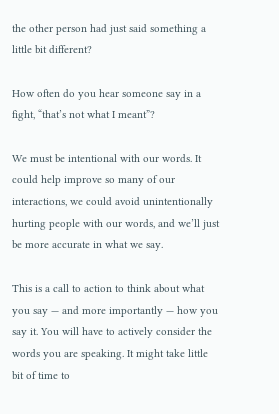the other person had just said something a little bit different?

How often do you hear someone say in a fight, “that’s not what I meant”?

We must be intentional with our words. It could help improve so many of our interactions, we could avoid unintentionally hurting people with our words, and we’ll just be more accurate in what we say.

This is a call to action to think about what you say — and more importantly — how you say it. You will have to actively consider the words you are speaking. It might take little bit of time to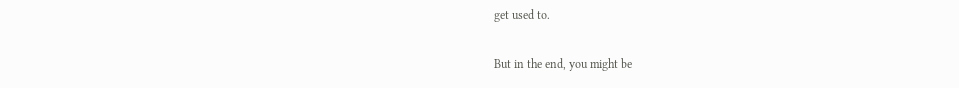get used to.

But in the end, you might be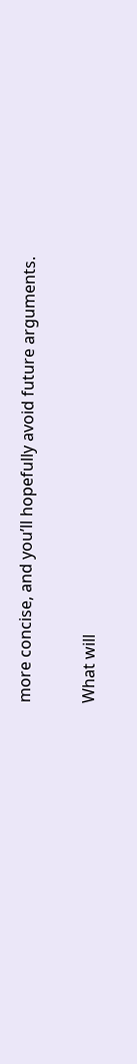more concise, and you’ll hopefully avoid future arguments.

What will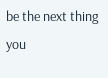be the next thing you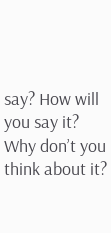say? How will you say it? Why don’t you think about it?